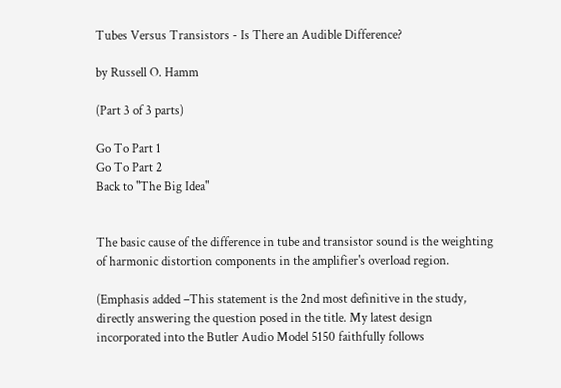Tubes Versus Transistors - Is There an Audible Difference?

by Russell O. Hamm

(Part 3 of 3 parts)

Go To Part 1
Go To Part 2
Back to "The Big Idea"


The basic cause of the difference in tube and transistor sound is the weighting of harmonic distortion components in the amplifier's overload region.

(Emphasis added –This statement is the 2nd most definitive in the study, directly answering the question posed in the title. My latest design incorporated into the Butler Audio Model 5150 faithfully follows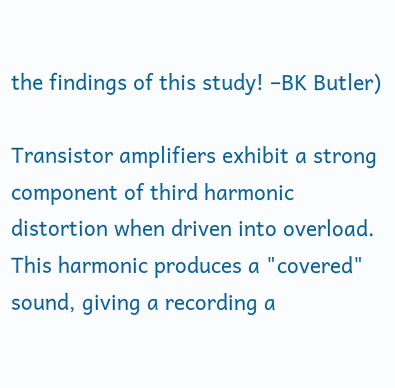the findings of this study! –BK Butler)

Transistor amplifiers exhibit a strong component of third harmonic distortion when driven into overload. This harmonic produces a "covered" sound, giving a recording a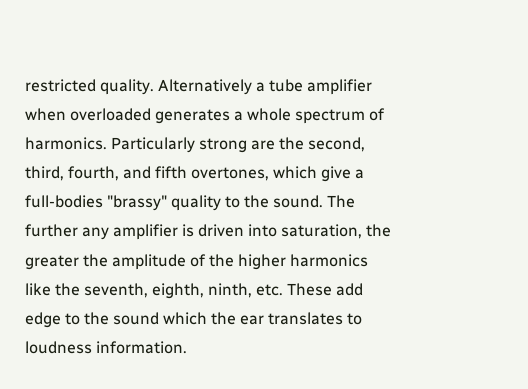restricted quality. Alternatively a tube amplifier when overloaded generates a whole spectrum of harmonics. Particularly strong are the second, third, fourth, and fifth overtones, which give a full-bodies "brassy" quality to the sound. The further any amplifier is driven into saturation, the greater the amplitude of the higher harmonics like the seventh, eighth, ninth, etc. These add edge to the sound which the ear translates to loudness information.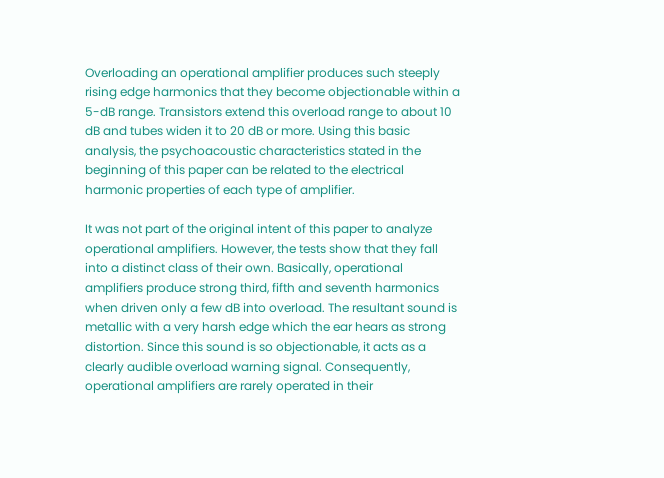Overloading an operational amplifier produces such steeply rising edge harmonics that they become objectionable within a 5-dB range. Transistors extend this overload range to about 10 dB and tubes widen it to 20 dB or more. Using this basic analysis, the psychoacoustic characteristics stated in the beginning of this paper can be related to the electrical harmonic properties of each type of amplifier.

It was not part of the original intent of this paper to analyze operational amplifiers. However, the tests show that they fall into a distinct class of their own. Basically, operational amplifiers produce strong third, fifth and seventh harmonics when driven only a few dB into overload. The resultant sound is metallic with a very harsh edge which the ear hears as strong distortion. Since this sound is so objectionable, it acts as a clearly audible overload warning signal. Consequently, operational amplifiers are rarely operated in their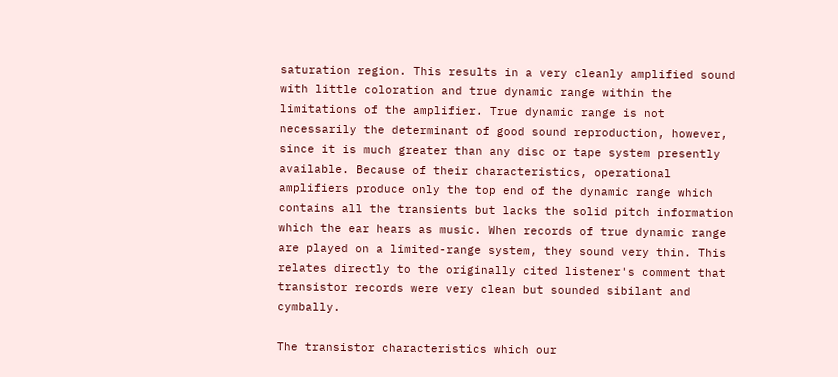saturation region. This results in a very cleanly amplified sound with little coloration and true dynamic range within the limitations of the amplifier. True dynamic range is not necessarily the determinant of good sound reproduction, however, since it is much greater than any disc or tape system presently available. Because of their characteristics, operational amplifiers produce only the top end of the dynamic range which contains all the transients but lacks the solid pitch information which the ear hears as music. When records of true dynamic range are played on a limited-range system, they sound very thin. This relates directly to the originally cited listener's comment that transistor records were very clean but sounded sibilant and cymbally.

The transistor characteristics which our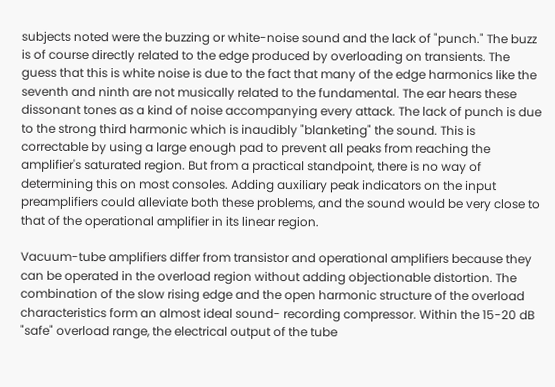subjects noted were the buzzing or white-noise sound and the lack of "punch." The buzz is of course directly related to the edge produced by overloading on transients. The guess that this is white noise is due to the fact that many of the edge harmonics like the seventh and ninth are not musically related to the fundamental. The ear hears these dissonant tones as a kind of noise accompanying every attack. The lack of punch is due to the strong third harmonic which is inaudibly "blanketing" the sound. This is correctable by using a large enough pad to prevent all peaks from reaching the amplifier's saturated region. But from a practical standpoint, there is no way of determining this on most consoles. Adding auxiliary peak indicators on the input preamplifiers could alleviate both these problems, and the sound would be very close to that of the operational amplifier in its linear region.

Vacuum-tube amplifiers differ from transistor and operational amplifiers because they can be operated in the overload region without adding objectionable distortion. The combination of the slow rising edge and the open harmonic structure of the overload characteristics form an almost ideal sound- recording compressor. Within the 15-20 dB "safe" overload range, the electrical output of the tube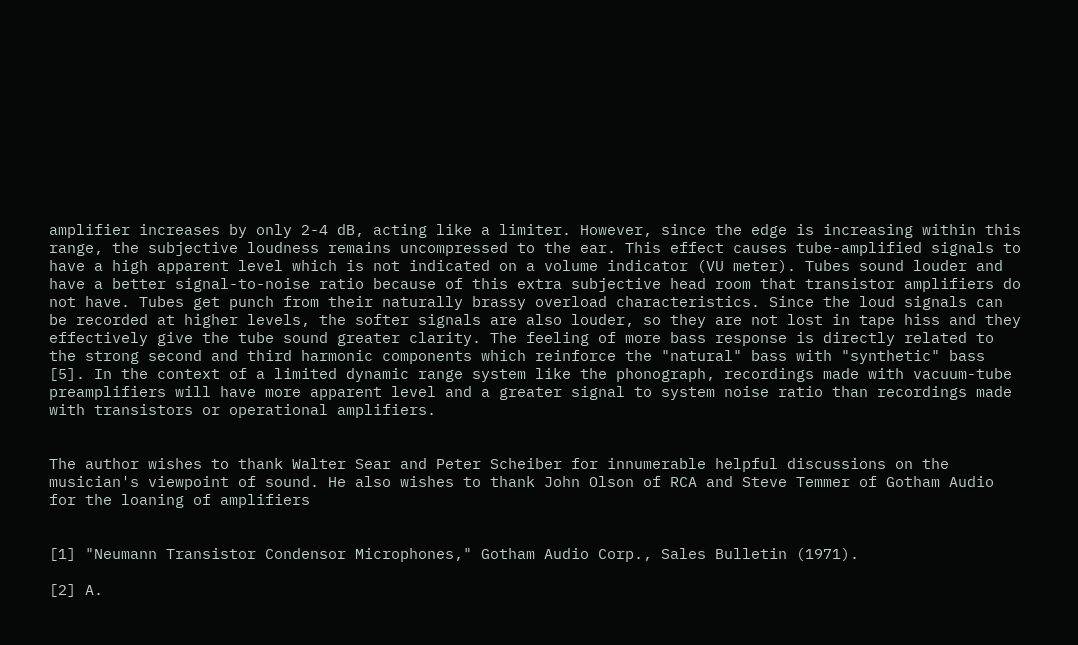amplifier increases by only 2-4 dB, acting like a limiter. However, since the edge is increasing within this range, the subjective loudness remains uncompressed to the ear. This effect causes tube-amplified signals to have a high apparent level which is not indicated on a volume indicator (VU meter). Tubes sound louder and have a better signal-to-noise ratio because of this extra subjective head room that transistor amplifiers do not have. Tubes get punch from their naturally brassy overload characteristics. Since the loud signals can be recorded at higher levels, the softer signals are also louder, so they are not lost in tape hiss and they effectively give the tube sound greater clarity. The feeling of more bass response is directly related to the strong second and third harmonic components which reinforce the "natural" bass with "synthetic" bass [5]. In the context of a limited dynamic range system like the phonograph, recordings made with vacuum-tube preamplifiers will have more apparent level and a greater signal to system noise ratio than recordings made with transistors or operational amplifiers.


The author wishes to thank Walter Sear and Peter Scheiber for innumerable helpful discussions on the musician's viewpoint of sound. He also wishes to thank John Olson of RCA and Steve Temmer of Gotham Audio for the loaning of amplifiers


[1] "Neumann Transistor Condensor Microphones," Gotham Audio Corp., Sales Bulletin (1971).

[2] A.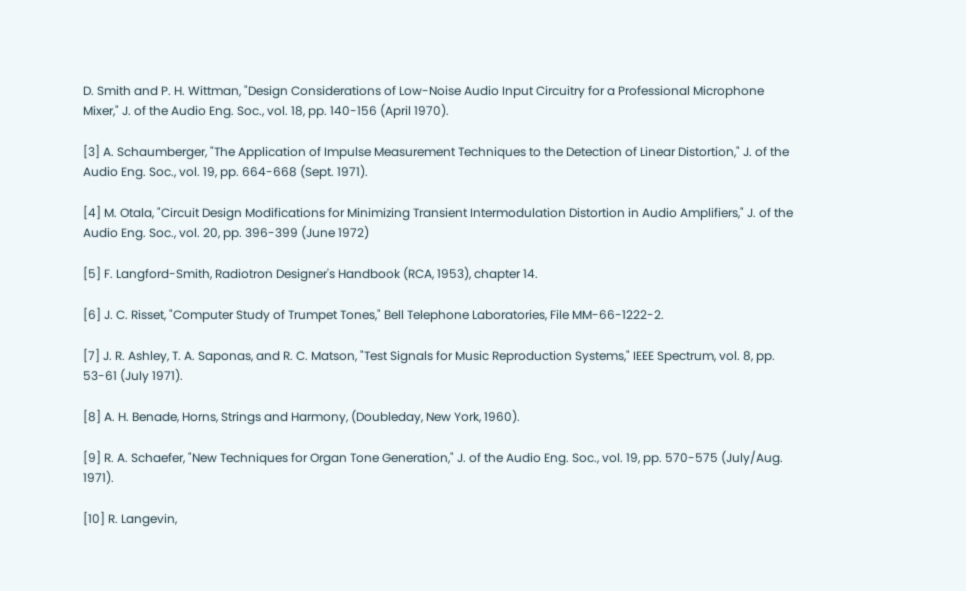D. Smith and P. H. Wittman, "Design Considerations of Low-Noise Audio Input Circuitry for a Professional Microphone Mixer," J. of the Audio Eng. Soc., vol. 18, pp. 140-156 (April 1970).

[3] A. Schaumberger, "The Application of Impulse Measurement Techniques to the Detection of Linear Distortion," J. of the Audio Eng. Soc., vol. 19, pp. 664-668 (Sept. 1971).

[4] M. Otala, "Circuit Design Modifications for Minimizing Transient Intermodulation Distortion in Audio Amplifiers," J. of the Audio Eng. Soc., vol. 20, pp. 396-399 (June 1972)

[5] F. Langford-Smith, Radiotron Designer's Handbook (RCA, 1953), chapter 14.

[6] J. C. Risset, "Computer Study of Trumpet Tones," Bell Telephone Laboratories, File MM-66-1222-2.

[7] J. R. Ashley, T. A. Saponas, and R. C. Matson, "Test Signals for Music Reproduction Systems," IEEE Spectrum, vol. 8, pp. 53-61 (July 1971).

[8] A. H. Benade, Horns, Strings and Harmony, (Doubleday, New York, 1960).

[9] R. A. Schaefer, "New Techniques for Organ Tone Generation," J. of the Audio Eng. Soc., vol. 19, pp. 570-575 (July/Aug. 1971).

[10] R. Langevin,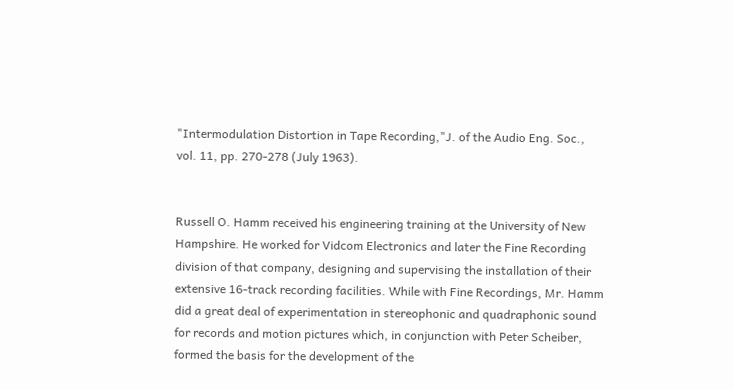"Intermodulation Distortion in Tape Recording,"J. of the Audio Eng. Soc., vol. 11, pp. 270-278 (July 1963).


Russell O. Hamm received his engineering training at the University of New Hampshire. He worked for Vidcom Electronics and later the Fine Recording division of that company, designing and supervising the installation of their extensive 16-track recording facilities. While with Fine Recordings, Mr. Hamm did a great deal of experimentation in stereophonic and quadraphonic sound for records and motion pictures which, in conjunction with Peter Scheiber, formed the basis for the development of the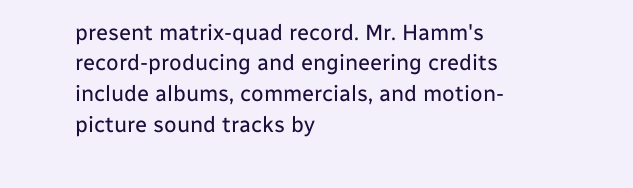present matrix-quad record. Mr. Hamm's record-producing and engineering credits include albums, commercials, and motion-picture sound tracks by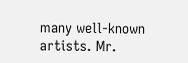many well-known artists. Mr.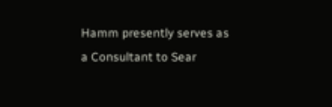Hamm presently serves as a Consultant to Sear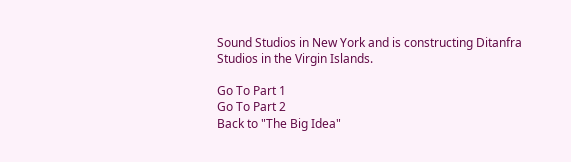Sound Studios in New York and is constructing Ditanfra Studios in the Virgin Islands.

Go To Part 1
Go To Part 2
Back to "The Big Idea"